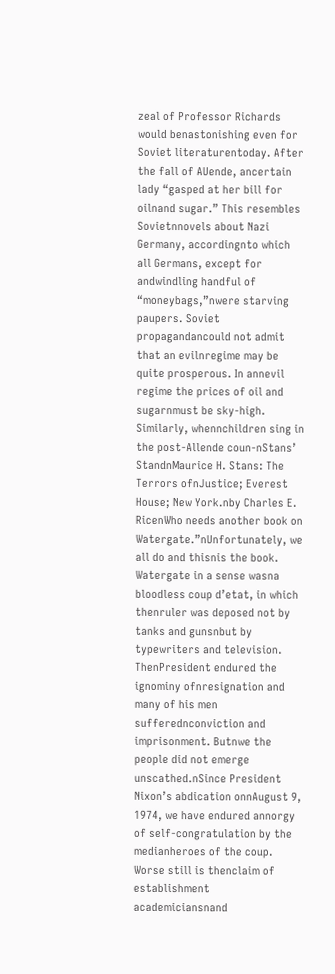zeal of Professor Richards would benastonishing even for Soviet literaturentoday. After the fall of AUende, ancertain lady “gasped at her bill for oilnand sugar.” This resembles Sovietnnovels about Nazi Germany, accordingnto which all Germans, except for andwindling handful of “moneybags,”nwere starving paupers. Soviet propagandancould not admit that an evilnregime may be quite prosperous. In annevil regime the prices of oil and sugarnmust be sky-high. Similarly, whennchildren sing in the post-Allende coun-nStans’ StandnMaurice H. Stans: The Terrors ofnJustice; Everest House; New York.nby Charles E. RicenWho needs another book on Watergate.”nUnfortunately, we all do and thisnis the book. Watergate in a sense wasna bloodless coup d’etat, in which thenruler was deposed not by tanks and gunsnbut by typewriters and television. ThenPresident endured the ignominy ofnresignation and many of his men sufferednconviction and imprisonment. Butnwe the people did not emerge unscathed.nSince President Nixon’s abdication onnAugust 9, 1974, we have endured annorgy of self-congratulation by the medianheroes of the coup. Worse still is thenclaim of establishment academiciansnand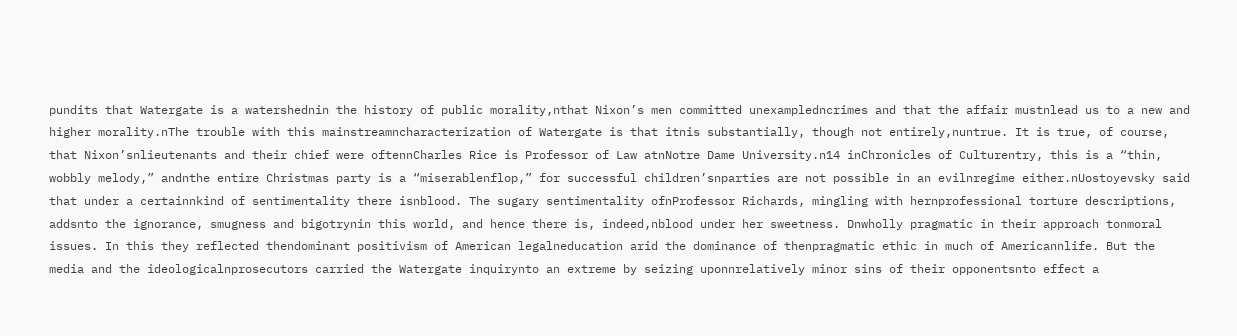pundits that Watergate is a watershednin the history of public morality,nthat Nixon’s men committed unexampledncrimes and that the affair mustnlead us to a new and higher morality.nThe trouble with this mainstreamncharacterization of Watergate is that itnis substantially, though not entirely,nuntrue. It is true, of course, that Nixon’snlieutenants and their chief were oftennCharles Rice is Professor of Law atnNotre Dame University.n14 inChronicles of Culturentry, this is a “thin, wobbly melody,” andnthe entire Christmas party is a “miserablenflop,” for successful children’snparties are not possible in an evilnregime either.nUostoyevsky said that under a certainnkind of sentimentality there isnblood. The sugary sentimentality ofnProfessor Richards, mingling with hernprofessional torture descriptions, addsnto the ignorance, smugness and bigotrynin this world, and hence there is, indeed,nblood under her sweetness. Dnwholly pragmatic in their approach tonmoral issues. In this they reflected thendominant positivism of American legalneducation arid the dominance of thenpragmatic ethic in much of Americannlife. But the media and the ideologicalnprosecutors carried the Watergate inquirynto an extreme by seizing uponnrelatively minor sins of their opponentsnto effect a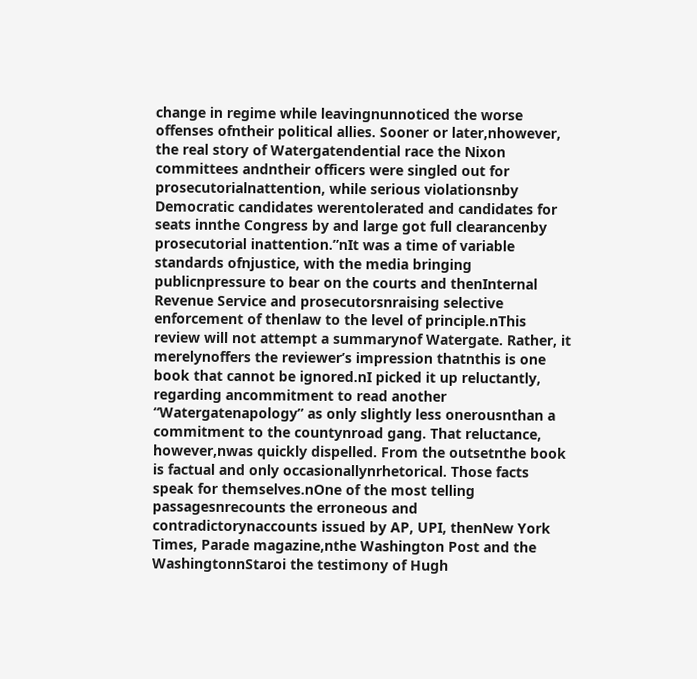change in regime while leavingnunnoticed the worse offenses ofntheir political allies. Sooner or later,nhowever, the real story of Watergatendential race the Nixon committees andntheir officers were singled out for prosecutorialnattention, while serious violationsnby Democratic candidates werentolerated and candidates for seats innthe Congress by and large got full clearancenby prosecutorial inattention.”nIt was a time of variable standards ofnjustice, with the media bringing publicnpressure to bear on the courts and thenInternal Revenue Service and prosecutorsnraising selective enforcement of thenlaw to the level of principle.nThis review will not attempt a summarynof Watergate. Rather, it merelynoffers the reviewer’s impression thatnthis is one book that cannot be ignored.nI picked it up reluctantly, regarding ancommitment to read another “Watergatenapology” as only slightly less onerousnthan a commitment to the countynroad gang. That reluctance, however,nwas quickly dispelled. From the outsetnthe book is factual and only occasionallynrhetorical. Those facts speak for themselves.nOne of the most telling passagesnrecounts the erroneous and contradictorynaccounts issued by AP, UPI, thenNew York Times, Parade magazine,nthe Washington Post and the WashingtonnStaroi the testimony of Hugh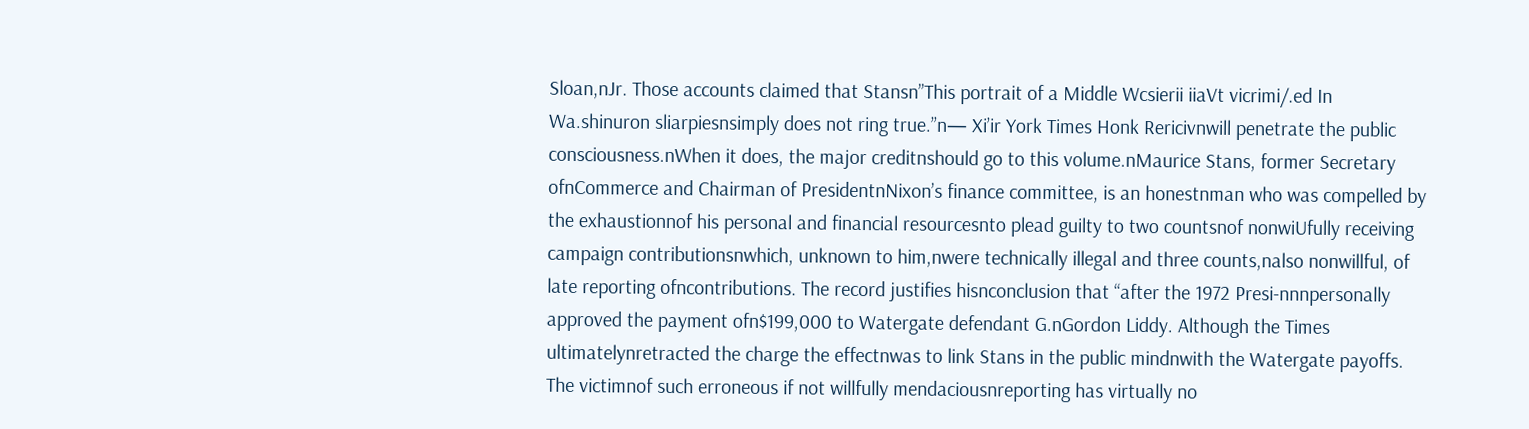Sloan,nJr. Those accounts claimed that Stansn”This portrait of a Middle Wcsierii iiaVt vicrimi/.ed In Wa.shinuron sliarpiesnsimply does not ring true.”n— Xi’ir York Times Honk Rericivnwill penetrate the public consciousness.nWhen it does, the major creditnshould go to this volume.nMaurice Stans, former Secretary ofnCommerce and Chairman of PresidentnNixon’s finance committee, is an honestnman who was compelled by the exhaustionnof his personal and financial resourcesnto plead guilty to two countsnof nonwiUfully receiving campaign contributionsnwhich, unknown to him,nwere technically illegal and three counts,nalso nonwillful, of late reporting ofncontributions. The record justifies hisnconclusion that “after the 1972 Presi-nnnpersonally approved the payment ofn$199,000 to Watergate defendant G.nGordon Liddy. Although the Times ultimatelynretracted the charge the effectnwas to link Stans in the public mindnwith the Watergate payoffs. The victimnof such erroneous if not willfully mendaciousnreporting has virtually no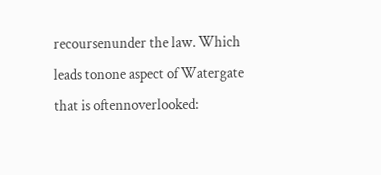recoursenunder the law. Which leads tonone aspect of Watergate that is oftennoverlooked: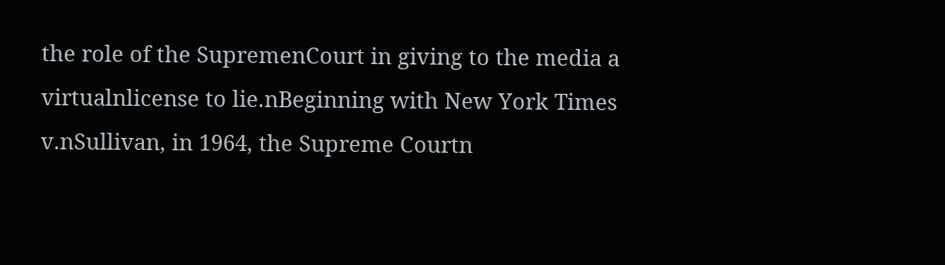the role of the SupremenCourt in giving to the media a virtualnlicense to lie.nBeginning with New York Times v.nSullivan, in 1964, the Supreme Courtn